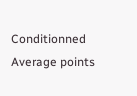Conditionned Average points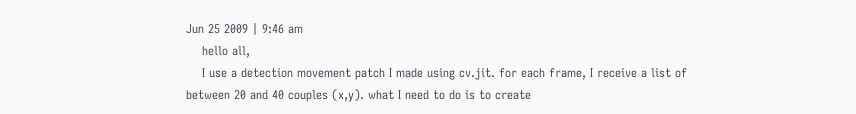Jun 25 2009 | 9:46 am
    hello all,
    I use a detection movement patch I made using cv.jit. for each frame, I receive a list of between 20 and 40 couples (x,y). what I need to do is to create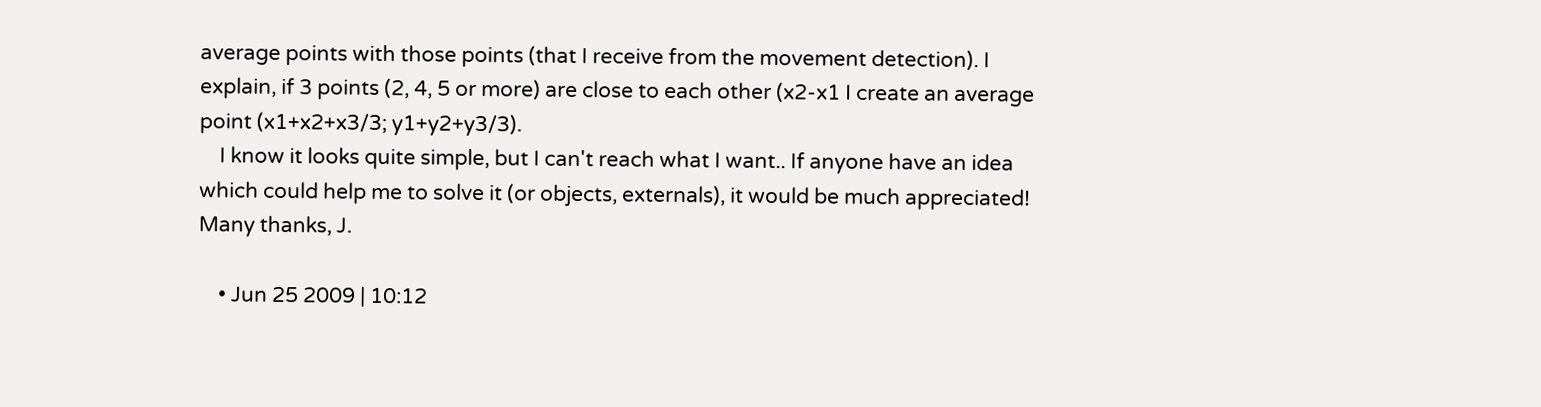average points with those points (that I receive from the movement detection). I explain, if 3 points (2, 4, 5 or more) are close to each other (x2-x1 I create an average point (x1+x2+x3/3; y1+y2+y3/3).
    I know it looks quite simple, but I can't reach what I want.. If anyone have an idea which could help me to solve it (or objects, externals), it would be much appreciated! Many thanks, J.

    • Jun 25 2009 | 10:12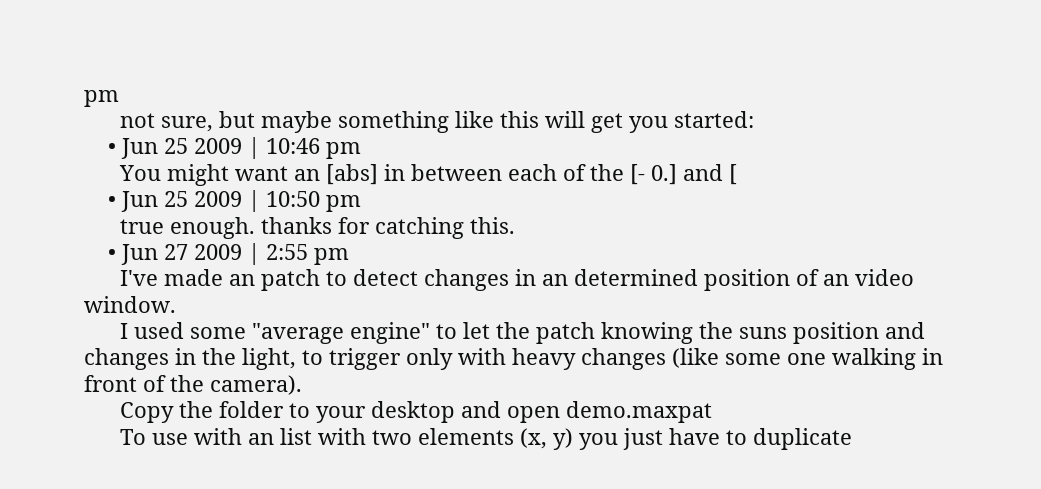pm
      not sure, but maybe something like this will get you started:
    • Jun 25 2009 | 10:46 pm
      You might want an [abs] in between each of the [- 0.] and [
    • Jun 25 2009 | 10:50 pm
      true enough. thanks for catching this.
    • Jun 27 2009 | 2:55 pm
      I've made an patch to detect changes in an determined position of an video window.
      I used some "average engine" to let the patch knowing the suns position and changes in the light, to trigger only with heavy changes (like some one walking in front of the camera).
      Copy the folder to your desktop and open demo.maxpat
      To use with an list with two elements (x, y) you just have to duplicate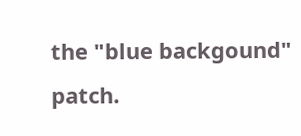the "blue backgound" patch.